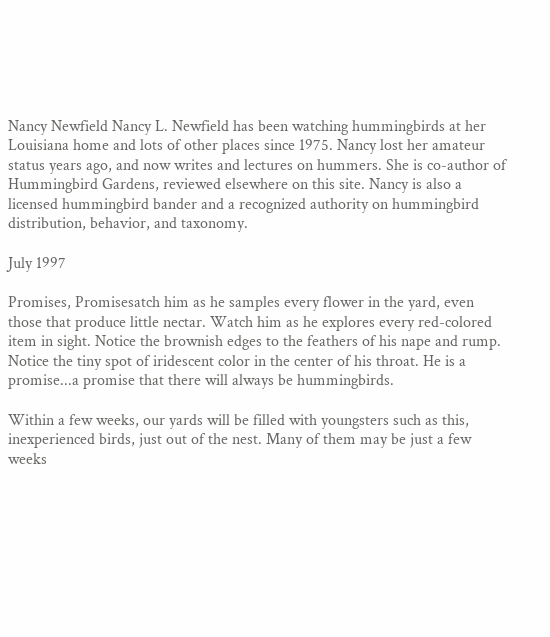Nancy Newfield Nancy L. Newfield has been watching hummingbirds at her Louisiana home and lots of other places since 1975. Nancy lost her amateur status years ago, and now writes and lectures on hummers. She is co-author of Hummingbird Gardens, reviewed elsewhere on this site. Nancy is also a licensed hummingbird bander and a recognized authority on hummingbird distribution, behavior, and taxonomy.

July 1997

Promises, Promisesatch him as he samples every flower in the yard, even those that produce little nectar. Watch him as he explores every red-colored item in sight. Notice the brownish edges to the feathers of his nape and rump. Notice the tiny spot of iridescent color in the center of his throat. He is a promise...a promise that there will always be hummingbirds.

Within a few weeks, our yards will be filled with youngsters such as this, inexperienced birds, just out of the nest. Many of them may be just a few weeks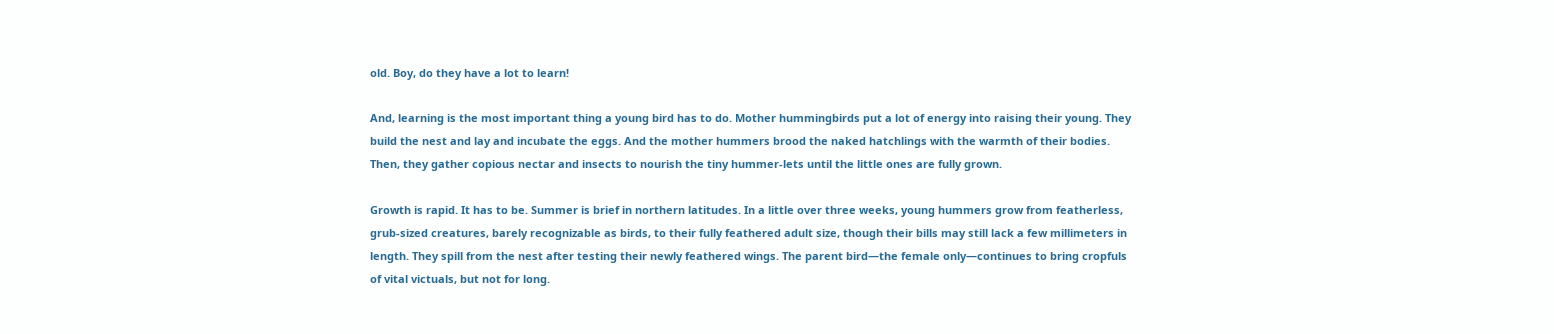old. Boy, do they have a lot to learn!

And, learning is the most important thing a young bird has to do. Mother hummingbirds put a lot of energy into raising their young. They build the nest and lay and incubate the eggs. And the mother hummers brood the naked hatchlings with the warmth of their bodies. Then, they gather copious nectar and insects to nourish the tiny hummer-lets until the little ones are fully grown.

Growth is rapid. It has to be. Summer is brief in northern latitudes. In a little over three weeks, young hummers grow from featherless, grub-sized creatures, barely recognizable as birds, to their fully feathered adult size, though their bills may still lack a few millimeters in length. They spill from the nest after testing their newly feathered wings. The parent bird—the female only—continues to bring cropfuls of vital victuals, but not for long.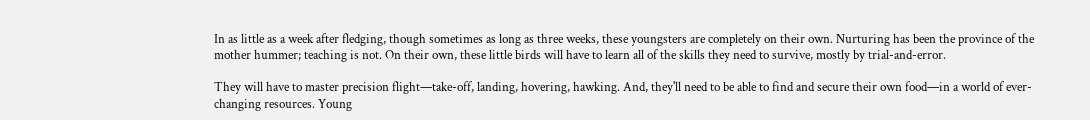In as little as a week after fledging, though sometimes as long as three weeks, these youngsters are completely on their own. Nurturing has been the province of the mother hummer; teaching is not. On their own, these little birds will have to learn all of the skills they need to survive, mostly by trial-and-error.

They will have to master precision flight—take-off, landing, hovering, hawking. And, they'll need to be able to find and secure their own food—in a world of ever-changing resources. Young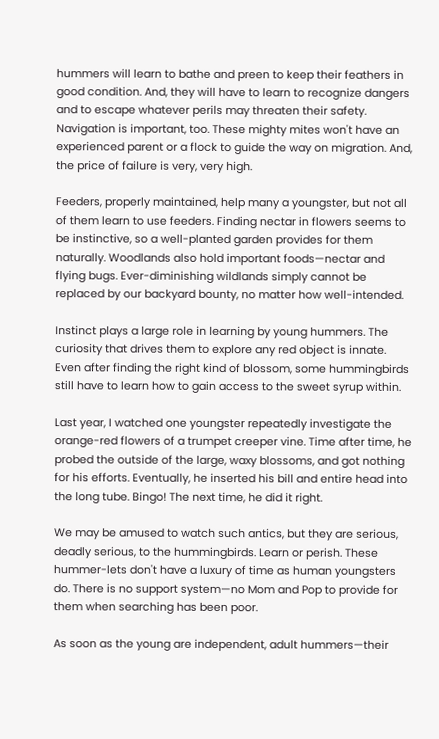hummers will learn to bathe and preen to keep their feathers in good condition. And, they will have to learn to recognize dangers and to escape whatever perils may threaten their safety. Navigation is important, too. These mighty mites won't have an experienced parent or a flock to guide the way on migration. And, the price of failure is very, very high.

Feeders, properly maintained, help many a youngster, but not all of them learn to use feeders. Finding nectar in flowers seems to be instinctive, so a well-planted garden provides for them naturally. Woodlands also hold important foods—nectar and flying bugs. Ever-diminishing wildlands simply cannot be replaced by our backyard bounty, no matter how well-intended.

Instinct plays a large role in learning by young hummers. The curiosity that drives them to explore any red object is innate. Even after finding the right kind of blossom, some hummingbirds still have to learn how to gain access to the sweet syrup within.

Last year, I watched one youngster repeatedly investigate the orange-red flowers of a trumpet creeper vine. Time after time, he probed the outside of the large, waxy blossoms, and got nothing for his efforts. Eventually, he inserted his bill and entire head into the long tube. Bingo! The next time, he did it right.

We may be amused to watch such antics, but they are serious, deadly serious, to the hummingbirds. Learn or perish. These hummer-lets don't have a luxury of time as human youngsters do. There is no support system—no Mom and Pop to provide for them when searching has been poor.

As soon as the young are independent, adult hummers—their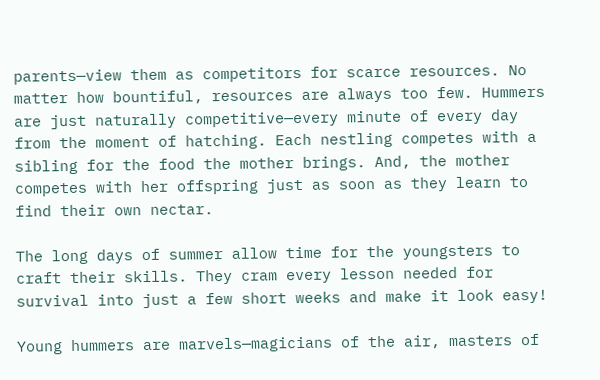parents—view them as competitors for scarce resources. No matter how bountiful, resources are always too few. Hummers are just naturally competitive—every minute of every day from the moment of hatching. Each nestling competes with a sibling for the food the mother brings. And, the mother competes with her offspring just as soon as they learn to find their own nectar.

The long days of summer allow time for the youngsters to craft their skills. They cram every lesson needed for survival into just a few short weeks and make it look easy!

Young hummers are marvels—magicians of the air, masters of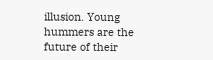illusion. Young hummers are the future of their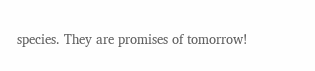species. They are promises of tomorrow!